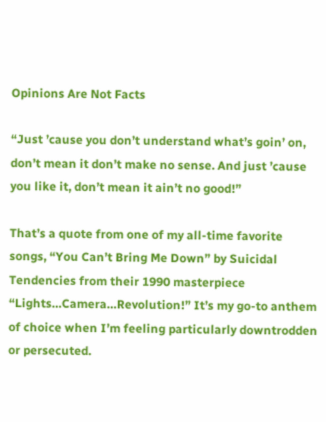Opinions Are Not Facts

“Just ’cause you don’t understand what’s goin’ on, don’t mean it don’t make no sense. And just ’cause you like it, don’t mean it ain’t no good!”

That’s a quote from one of my all-time favorite songs, “You Can’t Bring Me Down” by Suicidal Tendencies from their 1990 masterpiece “Lights…Camera…Revolution!” It’s my go-to anthem of choice when I’m feeling particularly downtrodden or persecuted.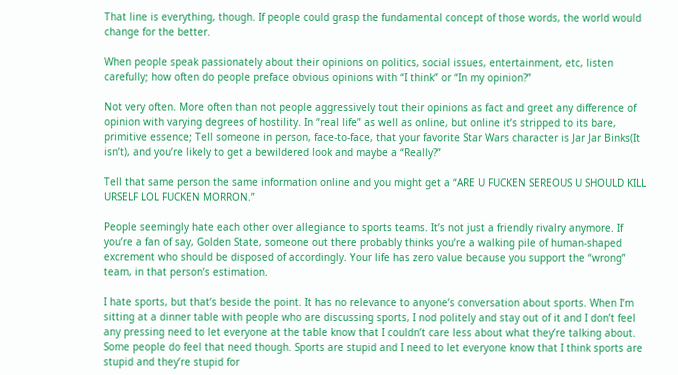That line is everything, though. If people could grasp the fundamental concept of those words, the world would change for the better.

When people speak passionately about their opinions on politics, social issues, entertainment, etc, listen carefully; how often do people preface obvious opinions with “I think” or “In my opinion?”

Not very often. More often than not people aggressively tout their opinions as fact and greet any difference of opinion with varying degrees of hostility. In “real life” as well as online, but online it’s stripped to its bare, primitive essence; Tell someone in person, face-to-face, that your favorite Star Wars character is Jar Jar Binks(It isn’t), and you’re likely to get a bewildered look and maybe a “Really?”

Tell that same person the same information online and you might get a “ARE U FUCKEN SEREOUS U SHOULD KILL URSELF LOL FUCKEN MORRON.”

People seemingly hate each other over allegiance to sports teams. It’s not just a friendly rivalry anymore. If you’re a fan of say, Golden State, someone out there probably thinks you’re a walking pile of human-shaped excrement who should be disposed of accordingly. Your life has zero value because you support the “wrong” team, in that person’s estimation.

I hate sports, but that’s beside the point. It has no relevance to anyone’s conversation about sports. When I’m sitting at a dinner table with people who are discussing sports, I nod politely and stay out of it and I don’t feel any pressing need to let everyone at the table know that I couldn’t care less about what they’re talking about. Some people do feel that need though. Sports are stupid and I need to let everyone know that I think sports are stupid and they’re stupid for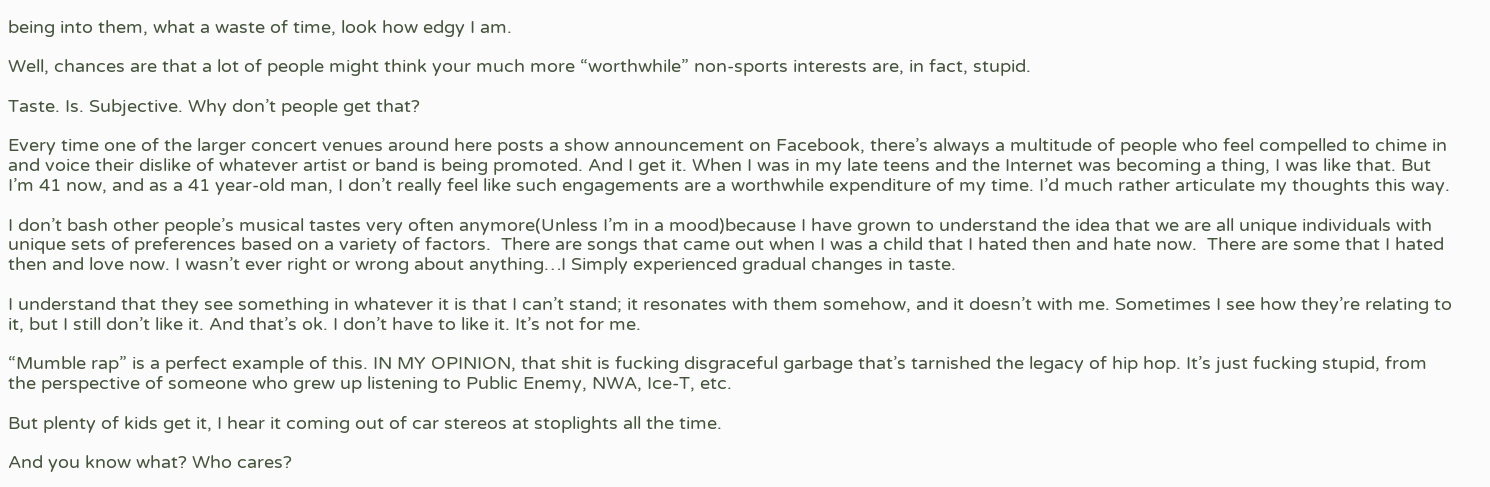being into them, what a waste of time, look how edgy I am.

Well, chances are that a lot of people might think your much more “worthwhile” non-sports interests are, in fact, stupid.

Taste. Is. Subjective. Why don’t people get that?

Every time one of the larger concert venues around here posts a show announcement on Facebook, there’s always a multitude of people who feel compelled to chime in and voice their dislike of whatever artist or band is being promoted. And I get it. When I was in my late teens and the Internet was becoming a thing, I was like that. But I’m 41 now, and as a 41 year-old man, I don’t really feel like such engagements are a worthwhile expenditure of my time. I’d much rather articulate my thoughts this way.

I don’t bash other people’s musical tastes very often anymore(Unless I’m in a mood)because I have grown to understand the idea that we are all unique individuals with unique sets of preferences based on a variety of factors.  There are songs that came out when I was a child that I hated then and hate now.  There are some that I hated then and love now. I wasn’t ever right or wrong about anything…I Simply experienced gradual changes in taste.

I understand that they see something in whatever it is that I can’t stand; it resonates with them somehow, and it doesn’t with me. Sometimes I see how they’re relating to it, but I still don’t like it. And that’s ok. I don’t have to like it. It’s not for me.

“Mumble rap” is a perfect example of this. IN MY OPINION, that shit is fucking disgraceful garbage that’s tarnished the legacy of hip hop. It’s just fucking stupid, from the perspective of someone who grew up listening to Public Enemy, NWA, Ice-T, etc.

But plenty of kids get it, I hear it coming out of car stereos at stoplights all the time.

And you know what? Who cares?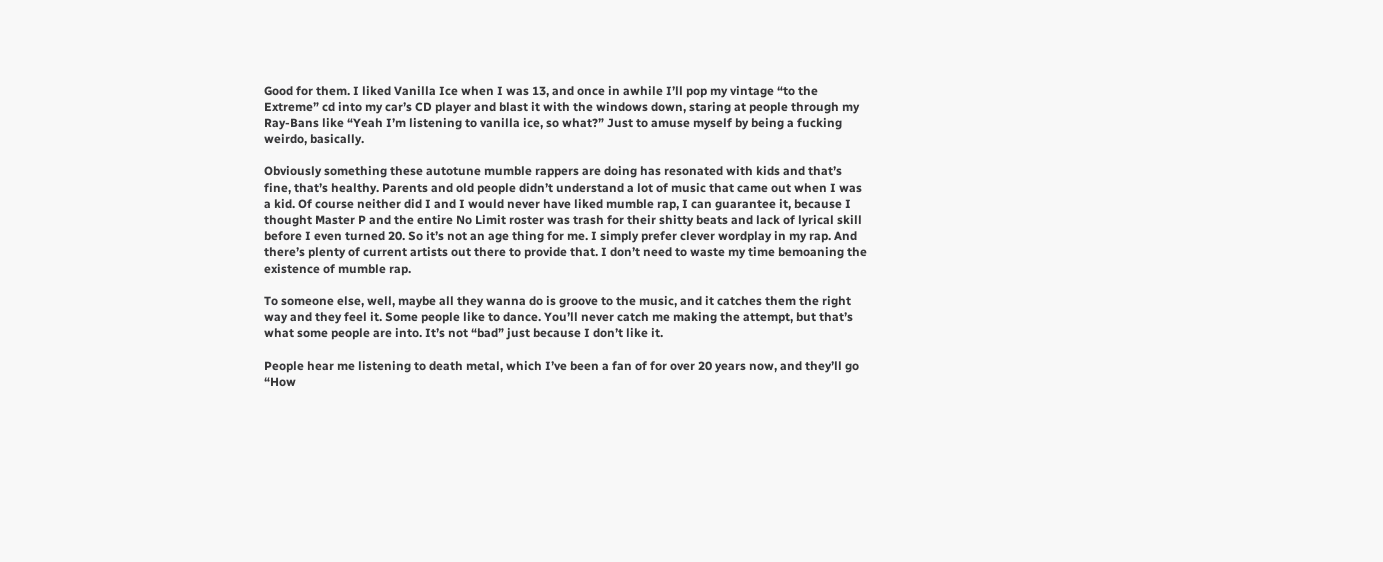Good for them. I liked Vanilla Ice when I was 13, and once in awhile I’ll pop my vintage “to the Extreme” cd into my car’s CD player and blast it with the windows down, staring at people through my Ray-Bans like “Yeah I’m listening to vanilla ice, so what?” Just to amuse myself by being a fucking weirdo, basically.

Obviously something these autotune mumble rappers are doing has resonated with kids and that’s fine, that’s healthy. Parents and old people didn’t understand a lot of music that came out when I was a kid. Of course neither did I and I would never have liked mumble rap, I can guarantee it, because I thought Master P and the entire No Limit roster was trash for their shitty beats and lack of lyrical skill before I even turned 20. So it’s not an age thing for me. I simply prefer clever wordplay in my rap. And there’s plenty of current artists out there to provide that. I don’t need to waste my time bemoaning the existence of mumble rap.

To someone else, well, maybe all they wanna do is groove to the music, and it catches them the right way and they feel it. Some people like to dance. You’ll never catch me making the attempt, but that’s what some people are into. It’s not “bad” just because I don’t like it.

People hear me listening to death metal, which I’ve been a fan of for over 20 years now, and they’ll go “How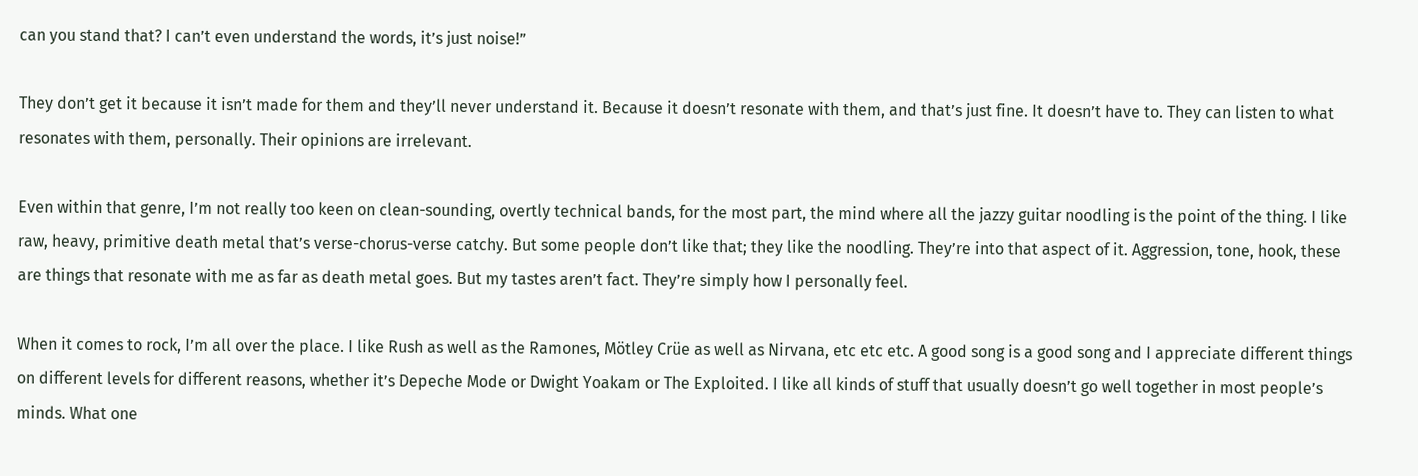can you stand that? I can’t even understand the words, it’s just noise!”

They don’t get it because it isn’t made for them and they’ll never understand it. Because it doesn’t resonate with them, and that’s just fine. It doesn’t have to. They can listen to what resonates with them, personally. Their opinions are irrelevant.

Even within that genre, I’m not really too keen on clean-sounding, overtly technical bands, for the most part, the mind where all the jazzy guitar noodling is the point of the thing. I like raw, heavy, primitive death metal that’s verse-chorus-verse catchy. But some people don’t like that; they like the noodling. They’re into that aspect of it. Aggression, tone, hook, these are things that resonate with me as far as death metal goes. But my tastes aren’t fact. They’re simply how I personally feel.

When it comes to rock, I’m all over the place. I like Rush as well as the Ramones, Mötley Crüe as well as Nirvana, etc etc etc. A good song is a good song and I appreciate different things on different levels for different reasons, whether it’s Depeche Mode or Dwight Yoakam or The Exploited. I like all kinds of stuff that usually doesn’t go well together in most people’s minds. What one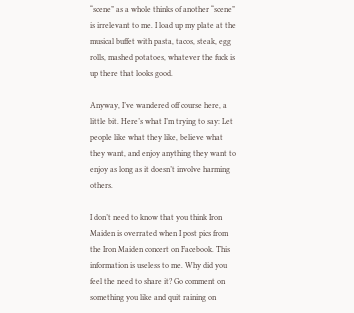“scene” as a whole thinks of another “scene” is irrelevant to me. I load up my plate at the musical buffet with pasta, tacos, steak, egg rolls, mashed potatoes, whatever the fuck is up there that looks good.

Anyway, I’ve wandered off course here, a little bit. Here’s what I’m trying to say: Let people like what they like, believe what they want, and enjoy anything they want to enjoy as long as it doesn’t involve harming others.

I don’t need to know that you think Iron Maiden is overrated when I post pics from the Iron Maiden concert on Facebook. This information is useless to me. Why did you feel the need to share it? Go comment on something you like and quit raining on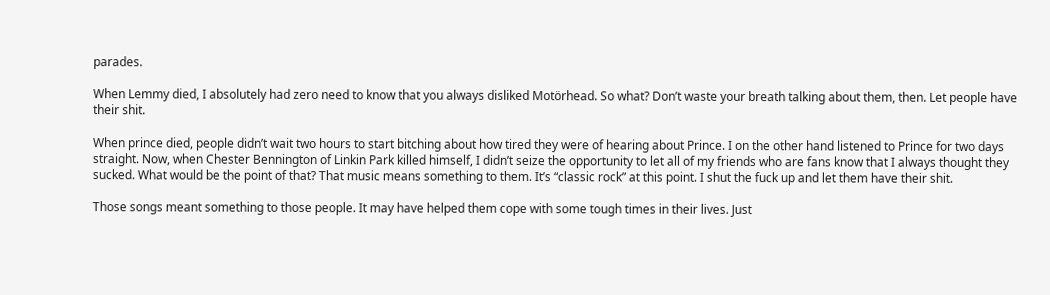parades.

When Lemmy died, I absolutely had zero need to know that you always disliked Motörhead. So what? Don’t waste your breath talking about them, then. Let people have their shit.

When prince died, people didn’t wait two hours to start bitching about how tired they were of hearing about Prince. I on the other hand listened to Prince for two days straight. Now, when Chester Bennington of Linkin Park killed himself, I didn’t seize the opportunity to let all of my friends who are fans know that I always thought they sucked. What would be the point of that? That music means something to them. It’s “classic rock” at this point. I shut the fuck up and let them have their shit.

Those songs meant something to those people. It may have helped them cope with some tough times in their lives. Just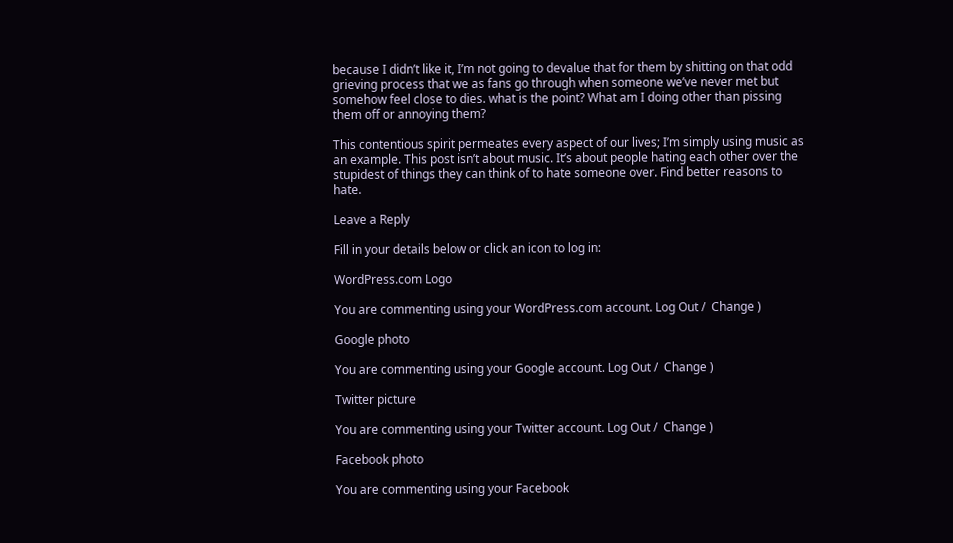because I didn’t like it, I’m not going to devalue that for them by shitting on that odd grieving process that we as fans go through when someone we’ve never met but somehow feel close to dies. what is the point? What am I doing other than pissing them off or annoying them?

This contentious spirit permeates every aspect of our lives; I’m simply using music as an example. This post isn’t about music. It’s about people hating each other over the stupidest of things they can think of to hate someone over. Find better reasons to hate.

Leave a Reply

Fill in your details below or click an icon to log in:

WordPress.com Logo

You are commenting using your WordPress.com account. Log Out /  Change )

Google photo

You are commenting using your Google account. Log Out /  Change )

Twitter picture

You are commenting using your Twitter account. Log Out /  Change )

Facebook photo

You are commenting using your Facebook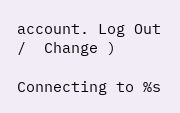account. Log Out /  Change )

Connecting to %s